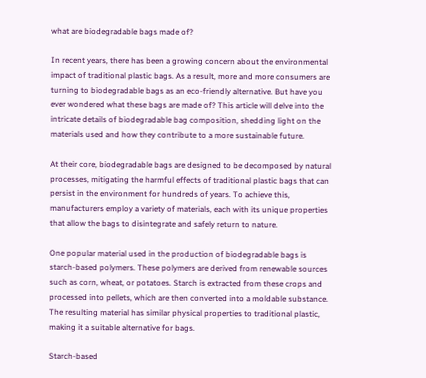what are biodegradable bags made of?

In recent years, there has been a growing concern about the environmental impact of traditional plastic bags. As a result, more and more consumers are turning to biodegradable bags as an eco-friendly alternative. But have you ever wondered what these bags are made of? This article will delve into the intricate details of biodegradable bag composition, shedding light on the materials used and how they contribute to a more sustainable future.

At their core, biodegradable bags are designed to be decomposed by natural processes, mitigating the harmful effects of traditional plastic bags that can persist in the environment for hundreds of years. To achieve this, manufacturers employ a variety of materials, each with its unique properties that allow the bags to disintegrate and safely return to nature.

One popular material used in the production of biodegradable bags is starch-based polymers. These polymers are derived from renewable sources such as corn, wheat, or potatoes. Starch is extracted from these crops and processed into pellets, which are then converted into a moldable substance. The resulting material has similar physical properties to traditional plastic, making it a suitable alternative for bags.

Starch-based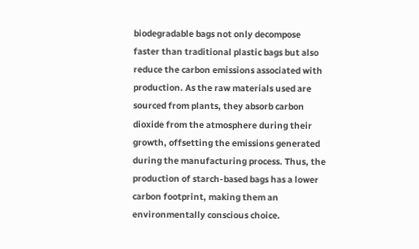biodegradable bags not only decompose faster than traditional plastic bags but also reduce the carbon emissions associated with production. As the raw materials used are sourced from plants, they absorb carbon dioxide from the atmosphere during their growth, offsetting the emissions generated during the manufacturing process. Thus, the production of starch-based bags has a lower carbon footprint, making them an environmentally conscious choice.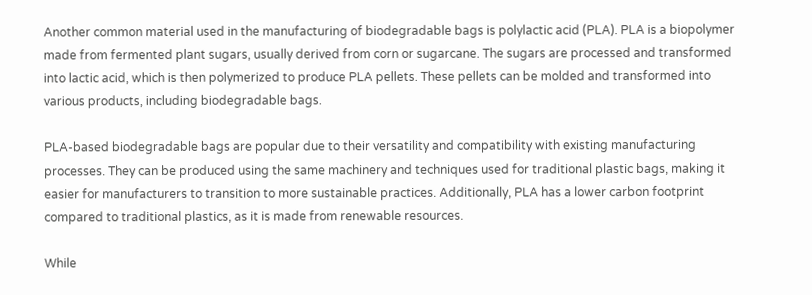Another common material used in the manufacturing of biodegradable bags is polylactic acid (PLA). PLA is a biopolymer made from fermented plant sugars, usually derived from corn or sugarcane. The sugars are processed and transformed into lactic acid, which is then polymerized to produce PLA pellets. These pellets can be molded and transformed into various products, including biodegradable bags.

PLA-based biodegradable bags are popular due to their versatility and compatibility with existing manufacturing processes. They can be produced using the same machinery and techniques used for traditional plastic bags, making it easier for manufacturers to transition to more sustainable practices. Additionally, PLA has a lower carbon footprint compared to traditional plastics, as it is made from renewable resources.

While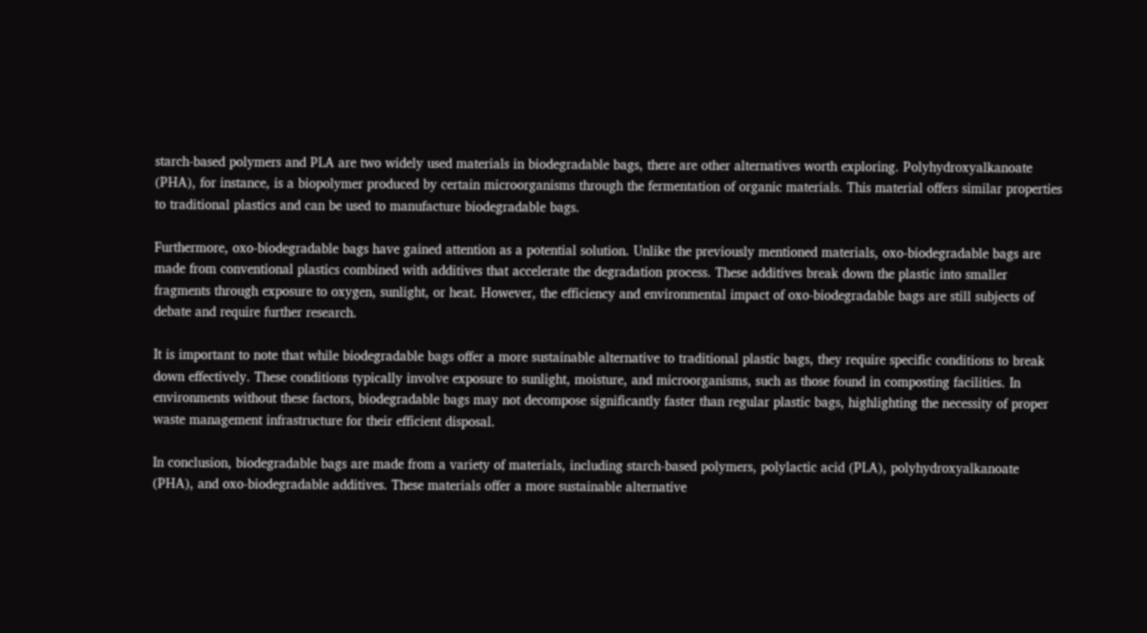starch-based polymers and PLA are two widely used materials in biodegradable bags, there are other alternatives worth exploring. Polyhydroxyalkanoate (PHA), for instance, is a biopolymer produced by certain microorganisms through the fermentation of organic materials. This material offers similar properties to traditional plastics and can be used to manufacture biodegradable bags.

Furthermore, oxo-biodegradable bags have gained attention as a potential solution. Unlike the previously mentioned materials, oxo-biodegradable bags are made from conventional plastics combined with additives that accelerate the degradation process. These additives break down the plastic into smaller fragments through exposure to oxygen, sunlight, or heat. However, the efficiency and environmental impact of oxo-biodegradable bags are still subjects of debate and require further research.

It is important to note that while biodegradable bags offer a more sustainable alternative to traditional plastic bags, they require specific conditions to break down effectively. These conditions typically involve exposure to sunlight, moisture, and microorganisms, such as those found in composting facilities. In environments without these factors, biodegradable bags may not decompose significantly faster than regular plastic bags, highlighting the necessity of proper waste management infrastructure for their efficient disposal.

In conclusion, biodegradable bags are made from a variety of materials, including starch-based polymers, polylactic acid (PLA), polyhydroxyalkanoate (PHA), and oxo-biodegradable additives. These materials offer a more sustainable alternative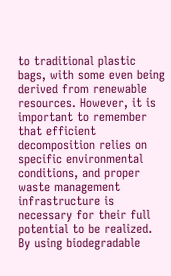to traditional plastic bags, with some even being derived from renewable resources. However, it is important to remember that efficient decomposition relies on specific environmental conditions, and proper waste management infrastructure is necessary for their full potential to be realized. By using biodegradable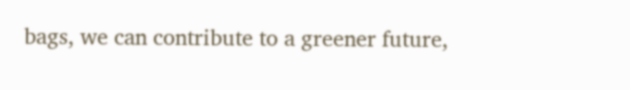bags, we can contribute to a greener future,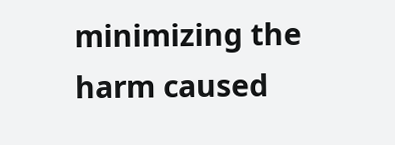minimizing the harm caused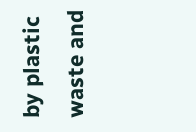by plastic waste and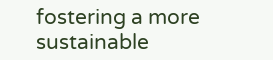fostering a more sustainable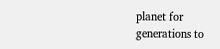planet for generations to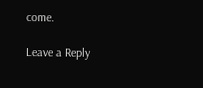come.

Leave a Reply